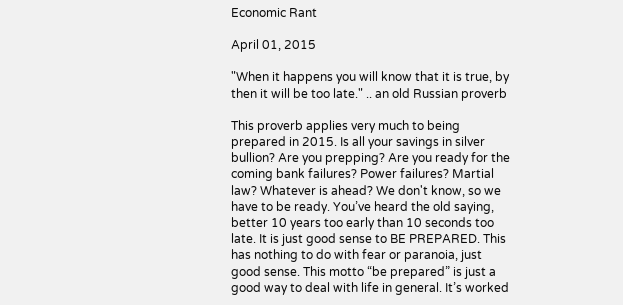Economic Rant

April 01, 2015

"When it happens you will know that it is true, by then it will be too late." .. an old Russian proverb

This proverb applies very much to being prepared in 2015. Is all your savings in silver bullion? Are you prepping? Are you ready for the coming bank failures? Power failures? Martial law? Whatever is ahead? We don't know, so we have to be ready. You’ve heard the old saying, better 10 years too early than 10 seconds too late. It is just good sense to BE PREPARED. This has nothing to do with fear or paranoia, just good sense. This motto “be prepared” is just a good way to deal with life in general. It’s worked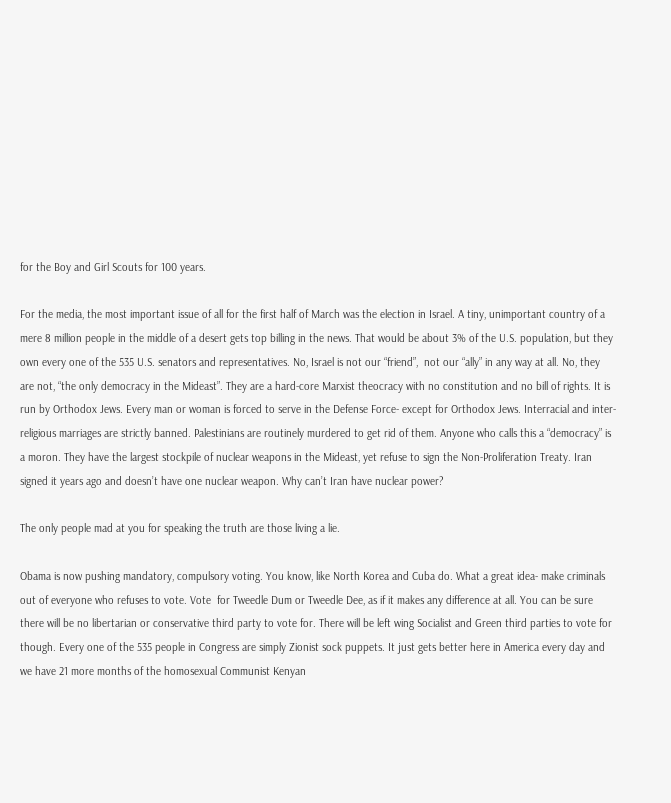for the Boy and Girl Scouts for 100 years.

For the media, the most important issue of all for the first half of March was the election in Israel. A tiny, unimportant country of a mere 8 million people in the middle of a desert gets top billing in the news. That would be about 3% of the U.S. population, but they own every one of the 535 U.S. senators and representatives. No, Israel is not our “friend”,  not our “ally” in any way at all. No, they are not, “the only democracy in the Mideast”. They are a hard-core Marxist theocracy with no constitution and no bill of rights. It is run by Orthodox Jews. Every man or woman is forced to serve in the Defense Force- except for Orthodox Jews. Interracial and inter-religious marriages are strictly banned. Palestinians are routinely murdered to get rid of them. Anyone who calls this a “democracy” is a moron. They have the largest stockpile of nuclear weapons in the Mideast, yet refuse to sign the Non-Proliferation Treaty. Iran signed it years ago and doesn’t have one nuclear weapon. Why can’t Iran have nuclear power?

The only people mad at you for speaking the truth are those living a lie.

Obama is now pushing mandatory, compulsory voting. You know, like North Korea and Cuba do. What a great idea- make criminals out of everyone who refuses to vote. Vote  for Tweedle Dum or Tweedle Dee, as if it makes any difference at all. You can be sure there will be no libertarian or conservative third party to vote for. There will be left wing Socialist and Green third parties to vote for though. Every one of the 535 people in Congress are simply Zionist sock puppets. It just gets better here in America every day and we have 21 more months of the homosexual Communist Kenyan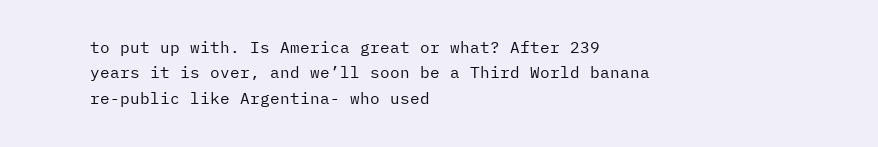to put up with. Is America great or what? After 239 years it is over, and we’ll soon be a Third World banana re-public like Argentina- who used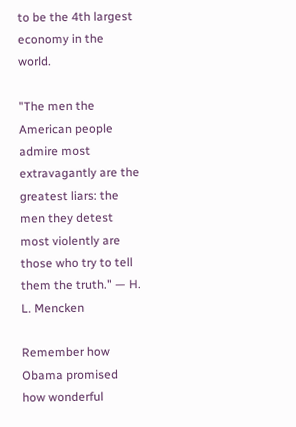to be the 4th largest economy in the world.

"The men the American people admire most extravagantly are the greatest liars: the men they detest most violently are those who try to tell them the truth." — H. L. Mencken

Remember how Obama promised how wonderful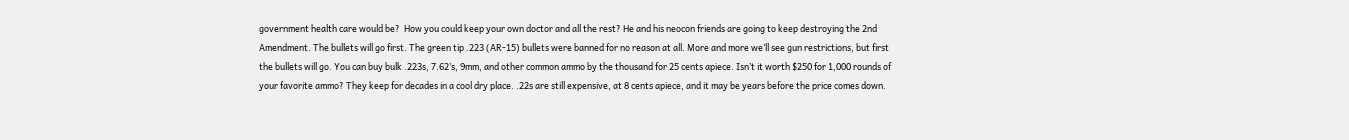government health care would be?  How you could keep your own doctor and all the rest? He and his neocon friends are going to keep destroying the 2nd Amendment. The bullets will go first. The green tip .223 (AR-15) bullets were banned for no reason at all. More and more we’ll see gun restrictions, but first the bullets will go. You can buy bulk .223s, 7.62’s, 9mm, and other common ammo by the thousand for 25 cents apiece. Isn’t it worth $250 for 1,000 rounds of your favorite ammo? They keep for decades in a cool dry place. .22s are still expensive, at 8 cents apiece, and it may be years before the price comes down.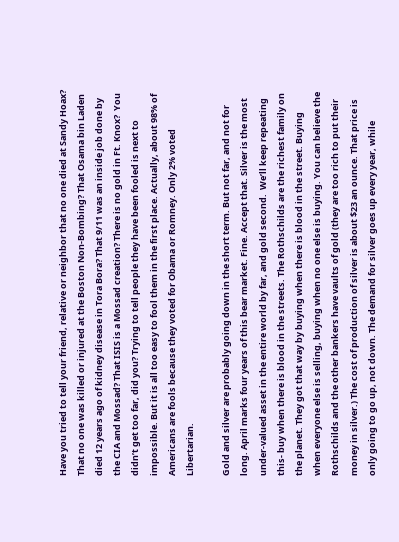Have you tried to tell your friend, relative or neighbor that no one died at Sandy Hoax? That no one was killed or injured at the Boston Non-Bombing? That Osama bin Laden died 12 years ago of kidney disease in Tora Bora? That 9/11 was an inside job done by the CIA and Mossad? That ISIS is a Mossad creation? There is no gold in Ft. Knox?  You didn’t get too far, did you? Trying to tell people they have been fooled is next to impossible. But it is all too easy to fool them in the first place. Actually, about 98% of Americans are fools because they voted for Obama or Romney. Only 2% voted Libertarian.

Gold and silver are probably going down in the short term. But not far, and not for long. April marks four years of this bear market. Fine. Accept that. Silver is the most under-valued asset in the entire world by far, and gold second.  We’ll keep repeating this- buy when there is blood in the streets. The Rothschilds are the richest family on the planet. They got that way by buying when there is blood in the street. Buying when everyone else is selling, buying when no one else is buying. You can believe the Rothschilds and the other bankers have vaults of gold (they are too rich to put their money in silver.) The cost of production of silver is about $23 an ounce. That price is only going to go up, not down. The demand for silver goes up every year, while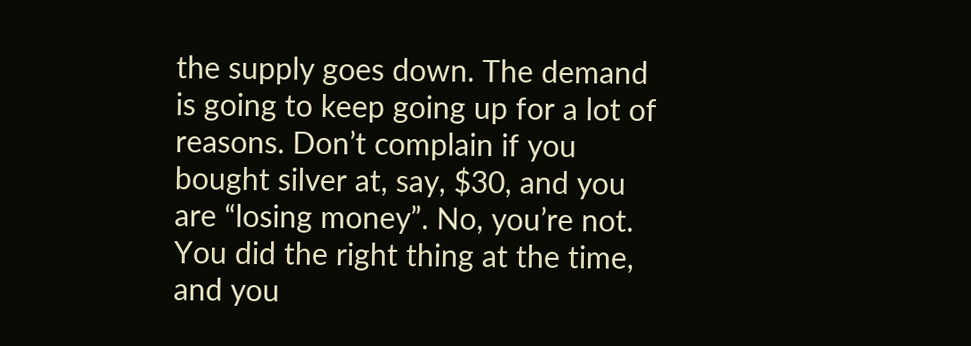the supply goes down. The demand is going to keep going up for a lot of reasons. Don’t complain if you bought silver at, say, $30, and you are “losing money”. No, you’re not. You did the right thing at the time, and you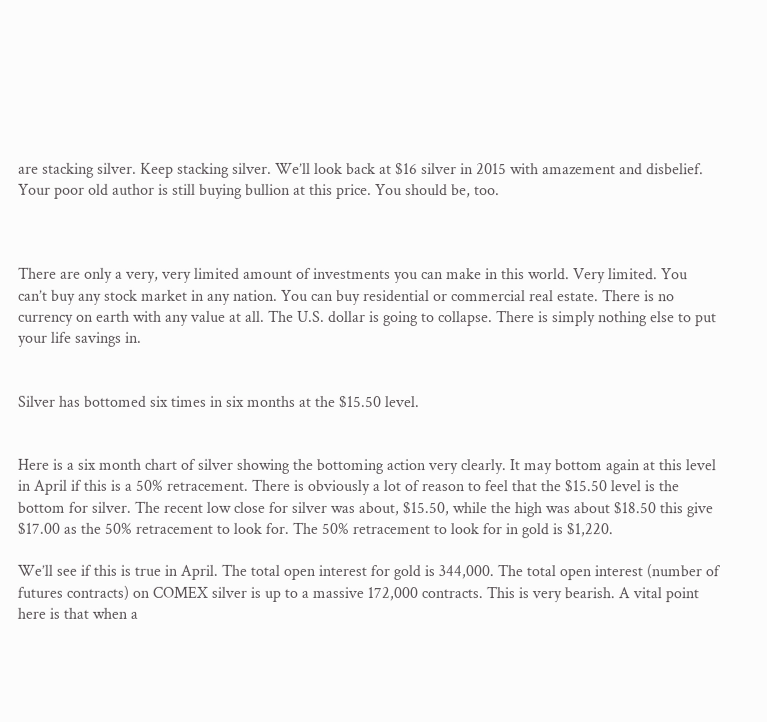are stacking silver. Keep stacking silver. We’ll look back at $16 silver in 2015 with amazement and disbelief. Your poor old author is still buying bullion at this price. You should be, too.



There are only a very, very limited amount of investments you can make in this world. Very limited. You can’t buy any stock market in any nation. You can buy residential or commercial real estate. There is no currency on earth with any value at all. The U.S. dollar is going to collapse. There is simply nothing else to put your life savings in.


Silver has bottomed six times in six months at the $15.50 level.


Here is a six month chart of silver showing the bottoming action very clearly. It may bottom again at this level in April if this is a 50% retracement. There is obviously a lot of reason to feel that the $15.50 level is the bottom for silver. The recent low close for silver was about, $15.50, while the high was about $18.50 this give $17.00 as the 50% retracement to look for. The 50% retracement to look for in gold is $1,220.

We’ll see if this is true in April. The total open interest for gold is 344,000. The total open interest (number of futures contracts) on COMEX silver is up to a massive 172,000 contracts. This is very bearish. A vital point here is that when a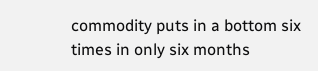commodity puts in a bottom six times in only six months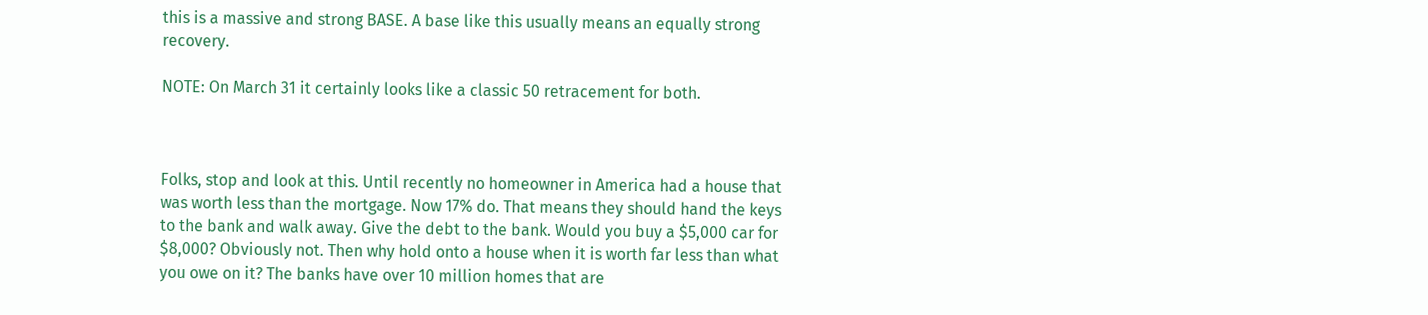this is a massive and strong BASE. A base like this usually means an equally strong recovery.

NOTE: On March 31 it certainly looks like a classic 50 retracement for both.



Folks, stop and look at this. Until recently no homeowner in America had a house that  was worth less than the mortgage. Now 17% do. That means they should hand the keys to the bank and walk away. Give the debt to the bank. Would you buy a $5,000 car for $8,000? Obviously not. Then why hold onto a house when it is worth far less than what you owe on it? The banks have over 10 million homes that are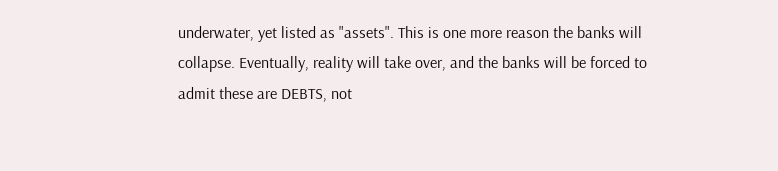underwater, yet listed as "assets". This is one more reason the banks will collapse. Eventually, reality will take over, and the banks will be forced to admit these are DEBTS, not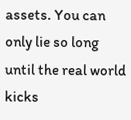assets. You can only lie so long until the real world kicks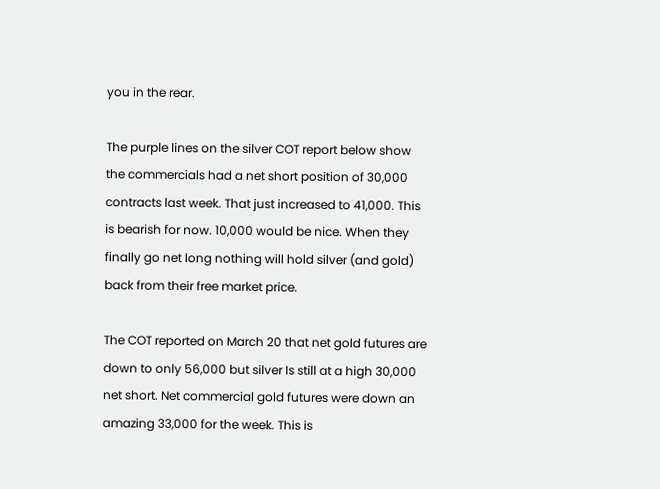you in the rear.

The purple lines on the silver COT report below show the commercials had a net short position of 30,000 contracts last week. That just increased to 41,000. This is bearish for now. 10,000 would be nice. When they finally go net long nothing will hold silver (and gold) back from their free market price.

The COT reported on March 20 that net gold futures are down to only 56,000 but silver Is still at a high 30,000 net short. Net commercial gold futures were down an amazing 33,000 for the week. This is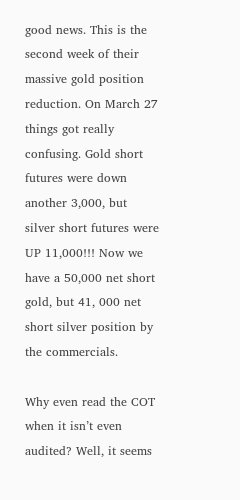good news. This is the second week of their massive gold position reduction. On March 27 things got really confusing. Gold short futures were down another 3,000, but silver short futures were UP 11,000!!! Now we have a 50,000 net short gold, but 41, 000 net short silver position by the commercials.

Why even read the COT when it isn’t even audited? Well, it seems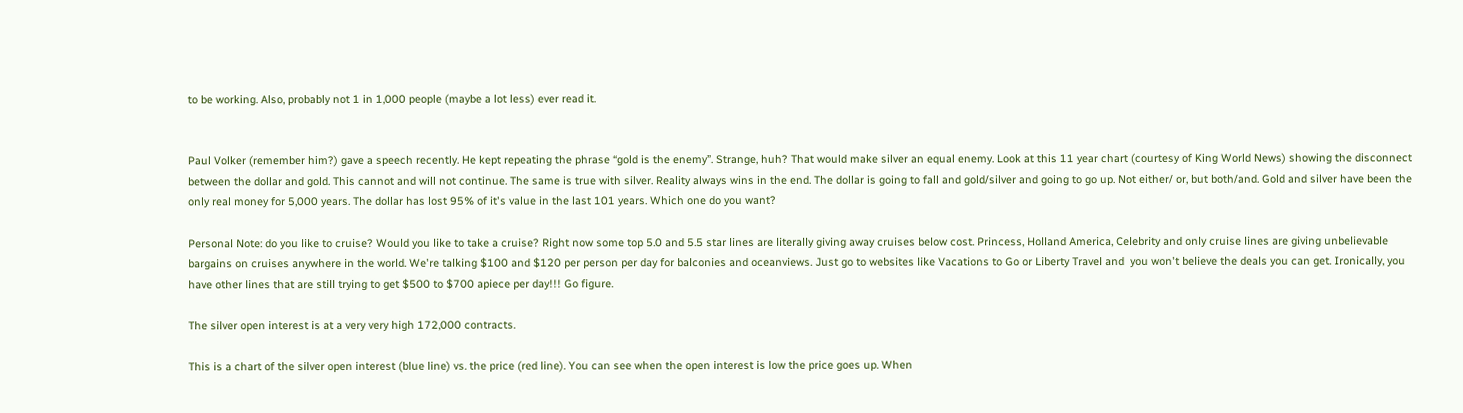to be working. Also, probably not 1 in 1,000 people (maybe a lot less) ever read it.


Paul Volker (remember him?) gave a speech recently. He kept repeating the phrase “gold is the enemy”. Strange, huh? That would make silver an equal enemy. Look at this 11 year chart (courtesy of King World News) showing the disconnect between the dollar and gold. This cannot and will not continue. The same is true with silver. Reality always wins in the end. The dollar is going to fall and gold/silver and going to go up. Not either/ or, but both/and. Gold and silver have been the only real money for 5,000 years. The dollar has lost 95% of it's value in the last 101 years. Which one do you want?

Personal Note: do you like to cruise? Would you like to take a cruise? Right now some top 5.0 and 5.5 star lines are literally giving away cruises below cost. Princess, Holland America, Celebrity and only cruise lines are giving unbelievable bargains on cruises anywhere in the world. We're talking $100 and $120 per person per day for balconies and oceanviews. Just go to websites like Vacations to Go or Liberty Travel and  you won't believe the deals you can get. Ironically, you have other lines that are still trying to get $500 to $700 apiece per day!!! Go figure.

The silver open interest is at a very very high 172,000 contracts.

This is a chart of the silver open interest (blue line) vs. the price (red line). You can see when the open interest is low the price goes up. When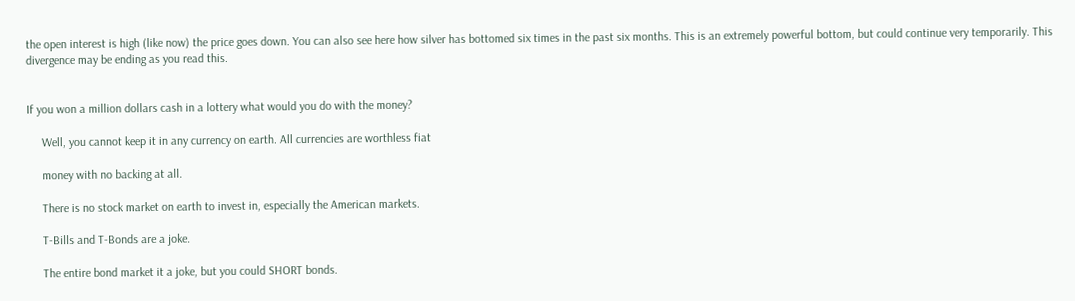the open interest is high (like now) the price goes down. You can also see here how silver has bottomed six times in the past six months. This is an extremely powerful bottom, but could continue very temporarily. This divergence may be ending as you read this.


If you won a million dollars cash in a lottery what would you do with the money?

     Well, you cannot keep it in any currency on earth. All currencies are worthless fiat

     money with no backing at all.

     There is no stock market on earth to invest in, especially the American markets.

     T-Bills and T-Bonds are a joke.

     The entire bond market it a joke, but you could SHORT bonds.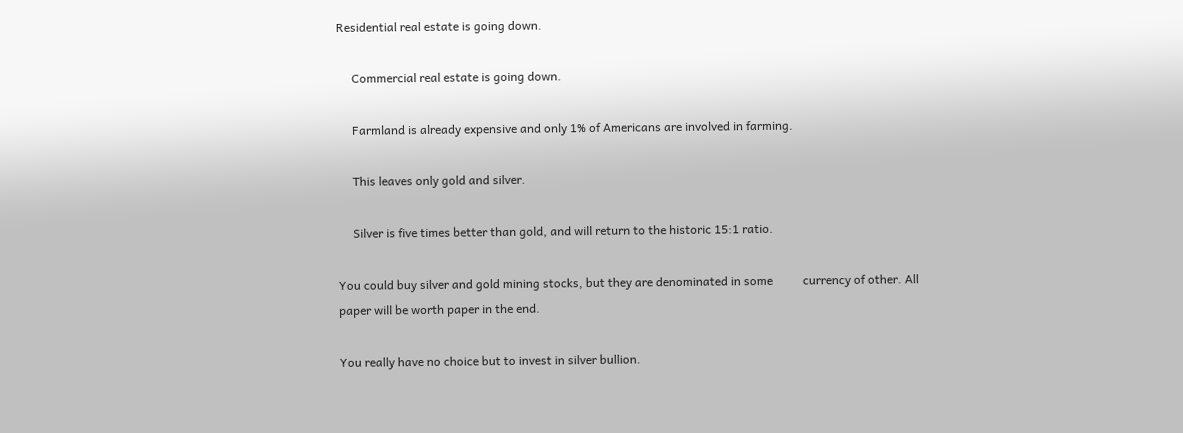Residential real estate is going down.

     Commercial real estate is going down.

     Farmland is already expensive and only 1% of Americans are involved in farming.

     This leaves only gold and silver.

     Silver is five times better than gold, and will return to the historic 15:1 ratio.

You could buy silver and gold mining stocks, but they are denominated in some          currency of other. All paper will be worth paper in the end.

You really have no choice but to invest in silver bullion.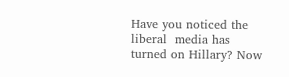Have you noticed the liberal  media has turned on Hillary? Now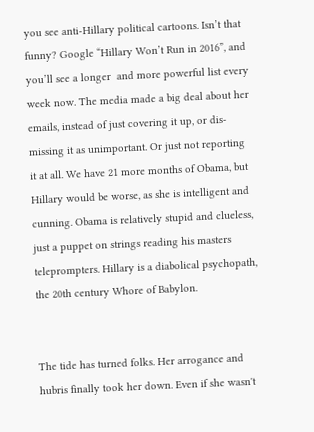you see anti-Hillary political cartoons. Isn’t that funny? Google “Hillary Won’t Run in 2016”, and you’ll see a longer  and more powerful list every week now. The media made a big deal about her emails, instead of just covering it up, or dis-missing it as unimportant. Or just not reporting it at all. We have 21 more months of Obama, but Hillary would be worse, as she is intelligent and cunning. Obama is relatively stupid and clueless, just a puppet on strings reading his masters teleprompters. Hillary is a diabolical psychopath, the 20th century Whore of Babylon.


The tide has turned folks. Her arrogance and hubris finally took her down. Even if she wasn't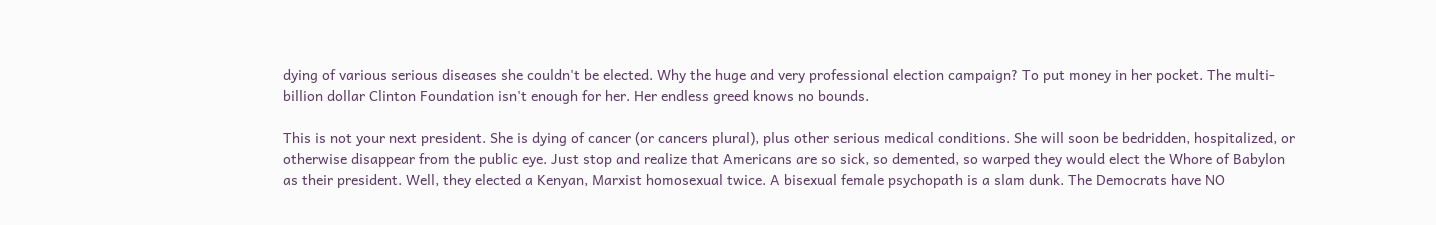dying of various serious diseases she couldn't be elected. Why the huge and very professional election campaign? To put money in her pocket. The multi-billion dollar Clinton Foundation isn't enough for her. Her endless greed knows no bounds.

This is not your next president. She is dying of cancer (or cancers plural), plus other serious medical conditions. She will soon be bedridden, hospitalized, or otherwise disappear from the public eye. Just stop and realize that Americans are so sick, so demented, so warped they would elect the Whore of Babylon as their president. Well, they elected a Kenyan, Marxist homosexual twice. A bisexual female psychopath is a slam dunk. The Democrats have NO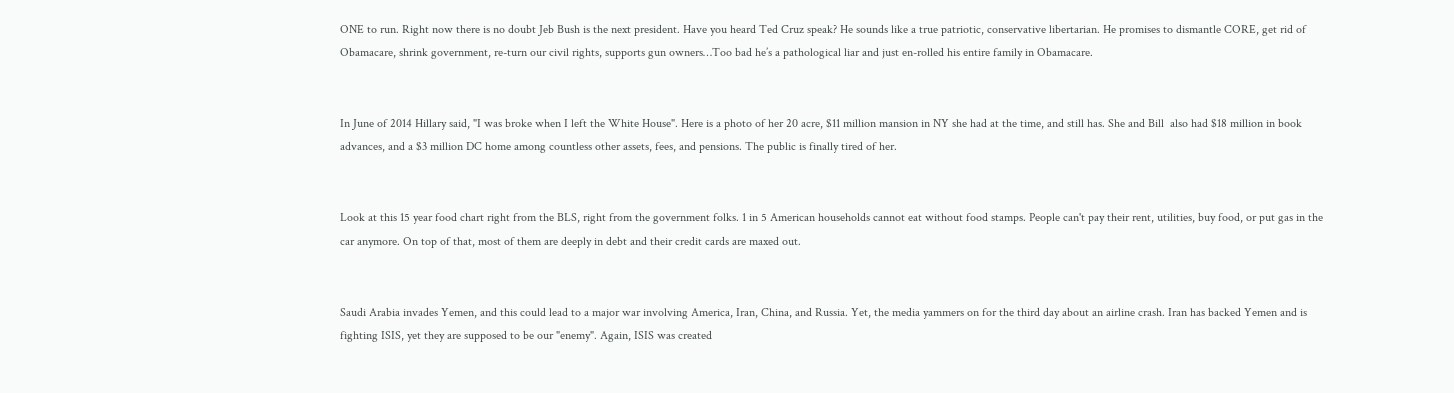ONE to run. Right now there is no doubt Jeb Bush is the next president. Have you heard Ted Cruz speak? He sounds like a true patriotic, conservative libertarian. He promises to dismantle CORE, get rid of Obamacare, shrink government, re-turn our civil rights, supports gun owners…Too bad he’s a pathological liar and just en-rolled his entire family in Obamacare.


In June of 2014 Hillary said, "I was broke when I left the White House". Here is a photo of her 20 acre, $11 million mansion in NY she had at the time, and still has. She and Bill  also had $18 million in book advances, and a $3 million DC home among countless other assets, fees, and pensions. The public is finally tired of her.


Look at this 15 year food chart right from the BLS, right from the government folks. 1 in 5 American households cannot eat without food stamps. People can't pay their rent, utilities, buy food, or put gas in the car anymore. On top of that, most of them are deeply in debt and their credit cards are maxed out.


Saudi Arabia invades Yemen, and this could lead to a major war involving America, Iran, China, and Russia. Yet, the media yammers on for the third day about an airline crash. Iran has backed Yemen and is fighting ISIS, yet they are supposed to be our "enemy". Again, ISIS was created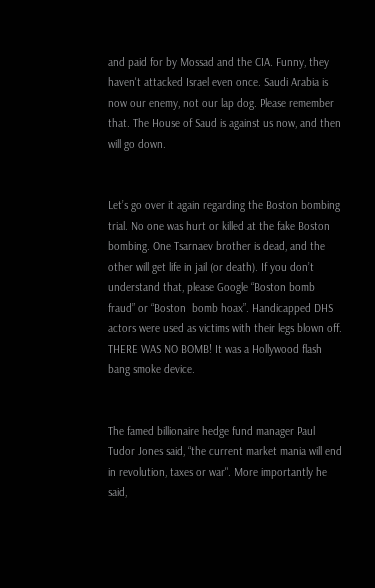and paid for by Mossad and the CIA. Funny, they haven't attacked Israel even once. Saudi Arabia is now our enemy, not our lap dog. Please remember that. The House of Saud is against us now, and then will go down.


Let’s go over it again regarding the Boston bombing trial. No one was hurt or killed at the fake Boston bombing. One Tsarnaev brother is dead, and the other will get life in jail (or death). If you don’t understand that, please Google “Boston bomb fraud” or “Boston  bomb hoax”. Handicapped DHS actors were used as victims with their legs blown off. THERE WAS NO BOMB! It was a Hollywood flash bang smoke device.


The famed billionaire hedge fund manager Paul Tudor Jones said, “the current market mania will end in revolution, taxes or war". More importantly he said,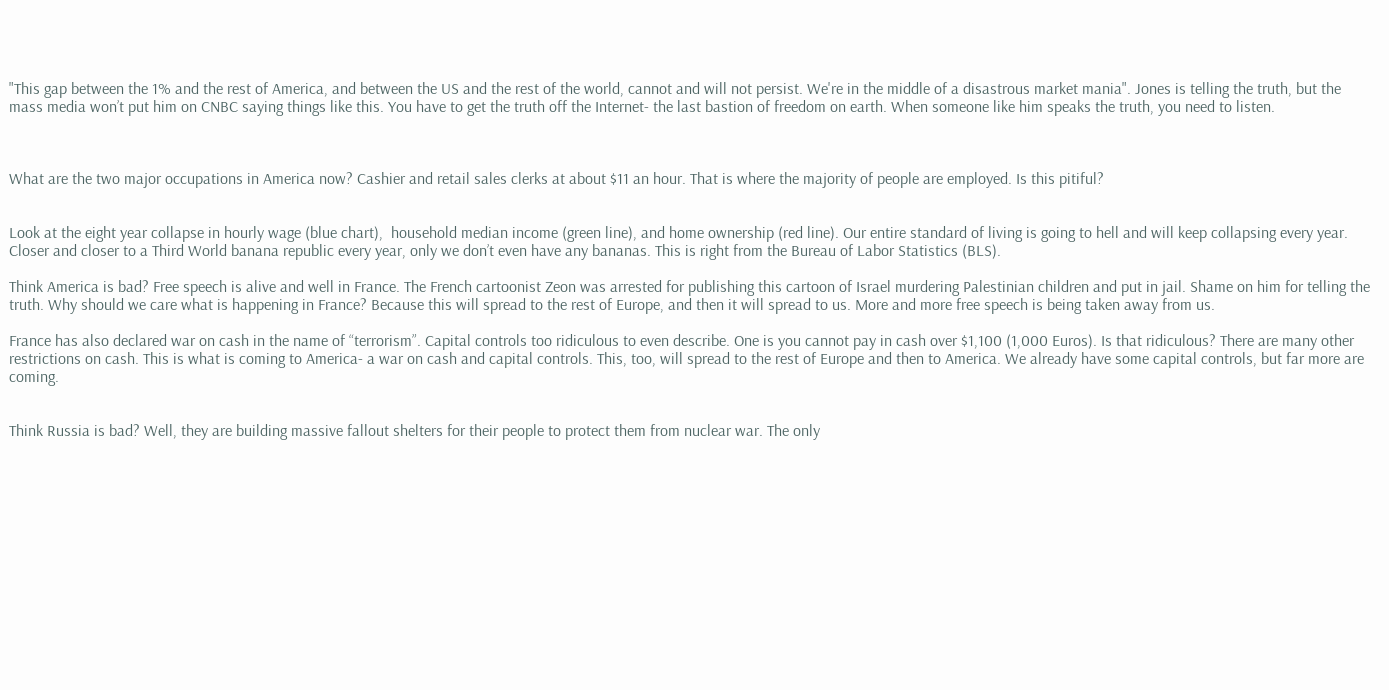"This gap between the 1% and the rest of America, and between the US and the rest of the world, cannot and will not persist. We're in the middle of a disastrous market mania". Jones is telling the truth, but the mass media won’t put him on CNBC saying things like this. You have to get the truth off the Internet- the last bastion of freedom on earth. When someone like him speaks the truth, you need to listen.



What are the two major occupations in America now? Cashier and retail sales clerks at about $11 an hour. That is where the majority of people are employed. Is this pitiful?


Look at the eight year collapse in hourly wage (blue chart),  household median income (green line), and home ownership (red line). Our entire standard of living is going to hell and will keep collapsing every year. Closer and closer to a Third World banana republic every year, only we don’t even have any bananas. This is right from the Bureau of Labor Statistics (BLS).

Think America is bad? Free speech is alive and well in France. The French cartoonist Zeon was arrested for publishing this cartoon of Israel murdering Palestinian children and put in jail. Shame on him for telling the truth. Why should we care what is happening in France? Because this will spread to the rest of Europe, and then it will spread to us. More and more free speech is being taken away from us.

France has also declared war on cash in the name of “terrorism”. Capital controls too ridiculous to even describe. One is you cannot pay in cash over $1,100 (1,000 Euros). Is that ridiculous? There are many other restrictions on cash. This is what is coming to America- a war on cash and capital controls. This, too, will spread to the rest of Europe and then to America. We already have some capital controls, but far more are coming.


Think Russia is bad? Well, they are building massive fallout shelters for their people to protect them from nuclear war. The only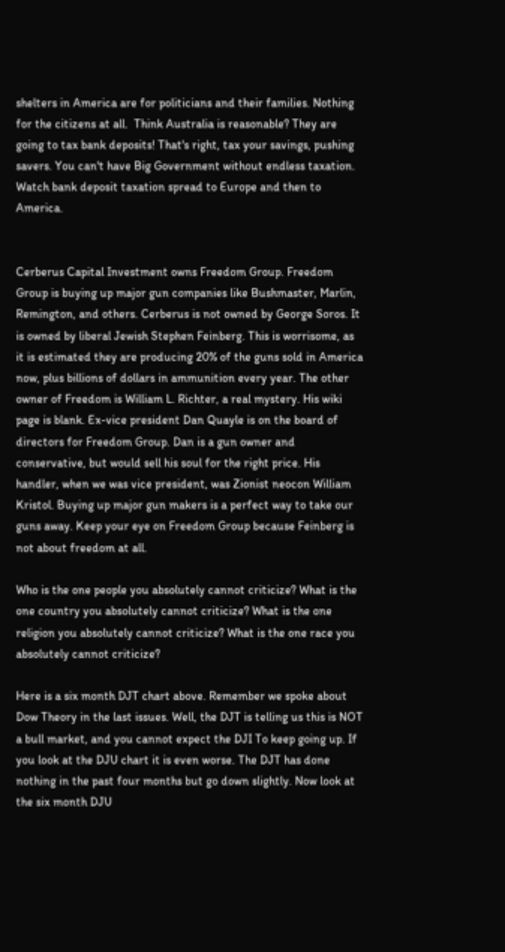shelters in America are for politicians and their families. Nothing for the citizens at all.  Think Australia is reasonable? They are going to tax bank deposits! That's right, tax your savings, pushing savers. You can't have Big Government without endless taxation. Watch bank deposit taxation spread to Europe and then to America.


Cerberus Capital Investment owns Freedom Group. Freedom Group is buying up major gun companies like Bushmaster, Marlin, Remington, and others. Cerberus is not owned by George Soros. It is owned by liberal Jewish Stephen Feinberg. This is worrisome, as it is estimated they are producing 20% of the guns sold in America now, plus billions of dollars in ammunition every year. The other owner of Freedom is William L. Richter, a real mystery. His wiki page is blank. Ex-vice president Dan Quayle is on the board of directors for Freedom Group. Dan is a gun owner and conservative, but would sell his soul for the right price. His handler, when we was vice president, was Zionist neocon William Kristol. Buying up major gun makers is a perfect way to take our guns away. Keep your eye on Freedom Group because Feinberg is not about freedom at all.

Who is the one people you absolutely cannot criticize? What is the one country you absolutely cannot criticize? What is the one religion you absolutely cannot criticize? What is the one race you absolutely cannot criticize?

Here is a six month DJT chart above. Remember we spoke about Dow Theory in the last issues. Well, the DJT is telling us this is NOT a bull market, and you cannot expect the DJI To keep going up. If you look at the DJU chart it is even worse. The DJT has done nothing in the past four months but go down slightly. Now look at the six month DJU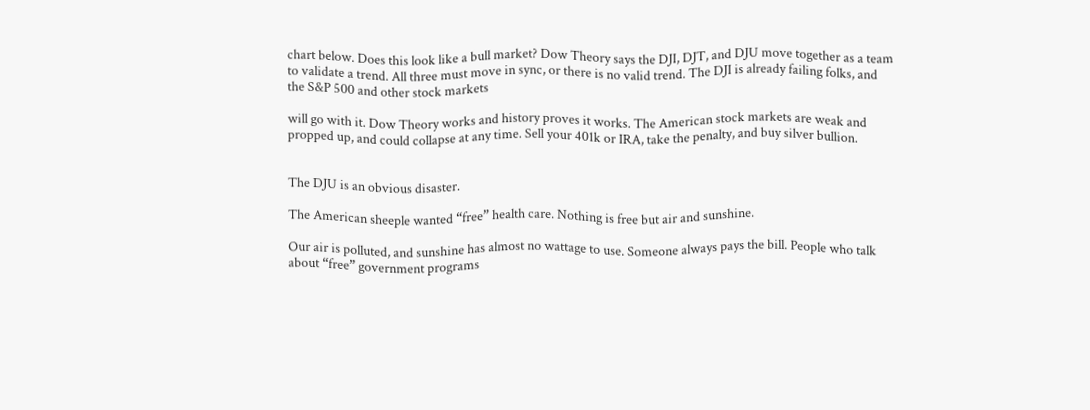chart below. Does this look like a bull market? Dow Theory says the DJI, DJT, and DJU move together as a team to validate a trend. All three must move in sync, or there is no valid trend. The DJI is already failing folks, and the S&P 500 and other stock markets

will go with it. Dow Theory works and history proves it works. The American stock markets are weak and propped up, and could collapse at any time. Sell your 401k or IRA, take the penalty, and buy silver bullion.


The DJU is an obvious disaster.

The American sheeple wanted “free” health care. Nothing is free but air and sunshine.

Our air is polluted, and sunshine has almost no wattage to use. Someone always pays the bill. People who talk about “free” government programs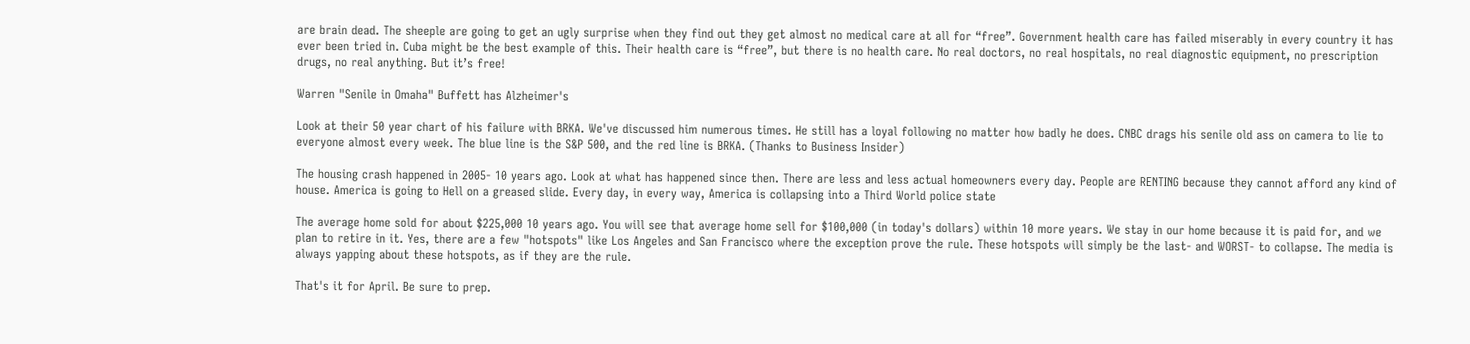are brain dead. The sheeple are going to get an ugly surprise when they find out they get almost no medical care at all for “free”. Government health care has failed miserably in every country it has ever been tried in. Cuba might be the best example of this. Their health care is “free”, but there is no health care. No real doctors, no real hospitals, no real diagnostic equipment, no prescription drugs, no real anything. But it’s free!

Warren "Senile in Omaha" Buffett has Alzheimer's

Look at their 50 year chart of his failure with BRKA. We've discussed him numerous times. He still has a loyal following no matter how badly he does. CNBC drags his senile old ass on camera to lie to everyone almost every week. The blue line is the S&P 500, and the red line is BRKA. (Thanks to Business Insider)

The housing crash happened in 2005- 10 years ago. Look at what has happened since then. There are less and less actual homeowners every day. People are RENTING because they cannot afford any kind of house. America is going to Hell on a greased slide. Every day, in every way, America is collapsing into a Third World police state

The average home sold for about $225,000 10 years ago. You will see that average home sell for $100,000 (in today's dollars) within 10 more years. We stay in our home because it is paid for, and we plan to retire in it. Yes, there are a few "hotspots" like Los Angeles and San Francisco where the exception prove the rule. These hotspots will simply be the last- and WORST- to collapse. The media is always yapping about these hotspots, as if they are the rule.

That's it for April. Be sure to prep.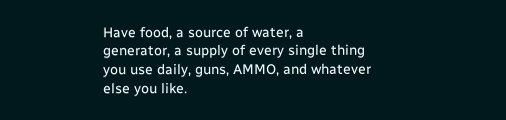Have food, a source of water, a generator, a supply of every single thing you use daily, guns, AMMO, and whatever else you like.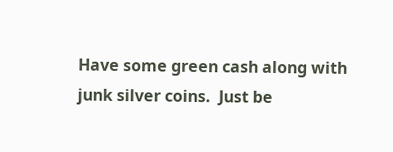Have some green cash along with junk silver coins.  Just be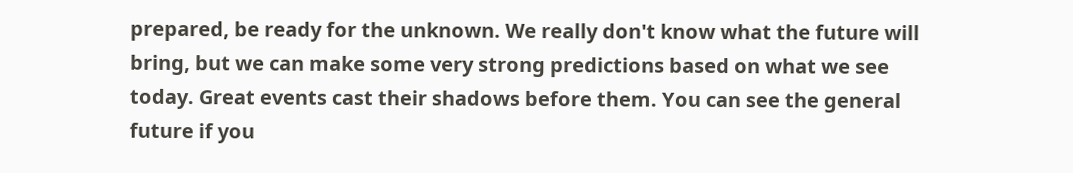prepared, be ready for the unknown. We really don't know what the future will bring, but we can make some very strong predictions based on what we see today. Great events cast their shadows before them. You can see the general future if you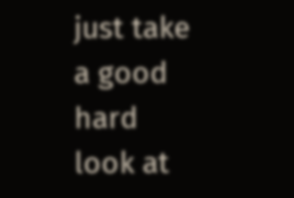just take a good hard look at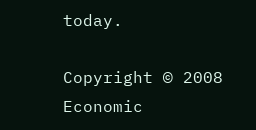today.

Copyright © 2008 Economic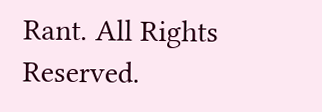Rant. All Rights Reserved.